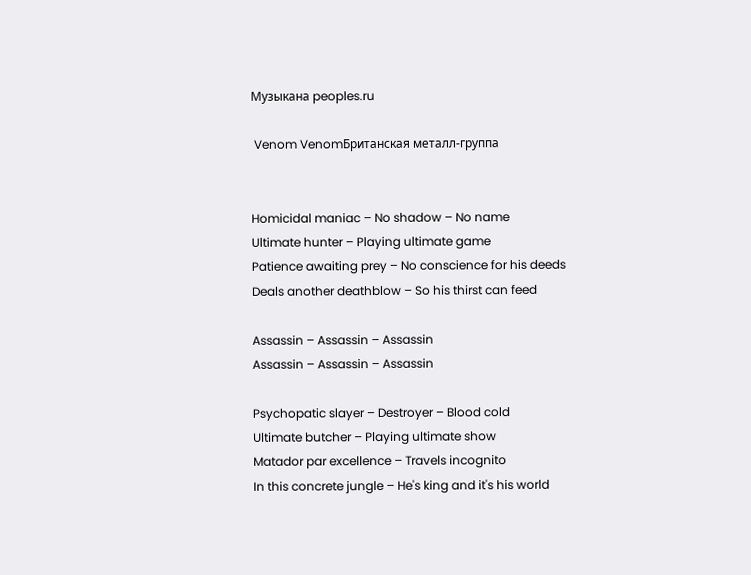Музыкана peoples.ru

 Venom VenomБританская металл-группа


Homicidal maniac – No shadow – No name
Ultimate hunter – Playing ultimate game
Patience awaiting prey – No conscience for his deeds
Deals another deathblow – So his thirst can feed

Assassin – Assassin – Assassin
Assassin – Assassin – Assassin

Psychopatic slayer – Destroyer – Blood cold
Ultimate butcher – Playing ultimate show
Matador par excellence – Travels incognito
In this concrete jungle – He's king and it's his world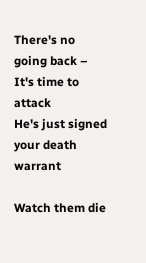There's no going back – It's time to attack
He's just signed your death warrant

Watch them die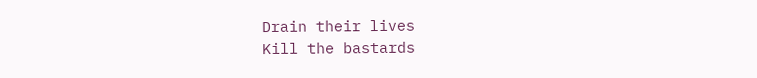Drain their lives
Kill the bastards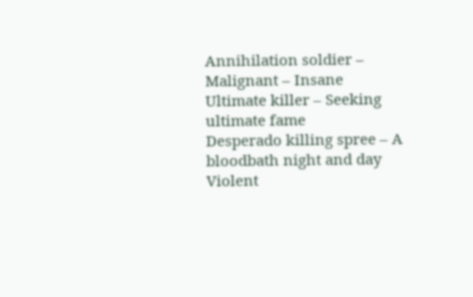Annihilation soldier – Malignant – Insane
Ultimate killer – Seeking ultimate fame
Desperado killing spree – A bloodbath night and day
Violent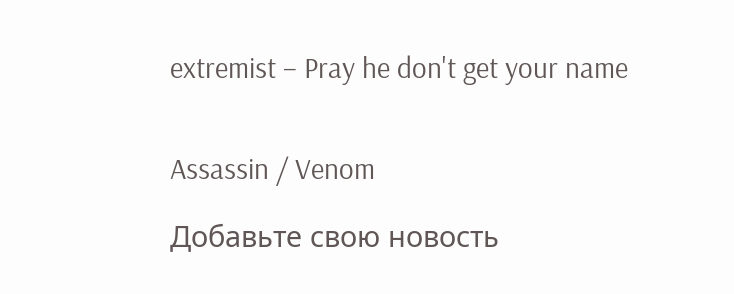extremist – Pray he don't get your name


Assassin / Venom

Добавьте свою новость